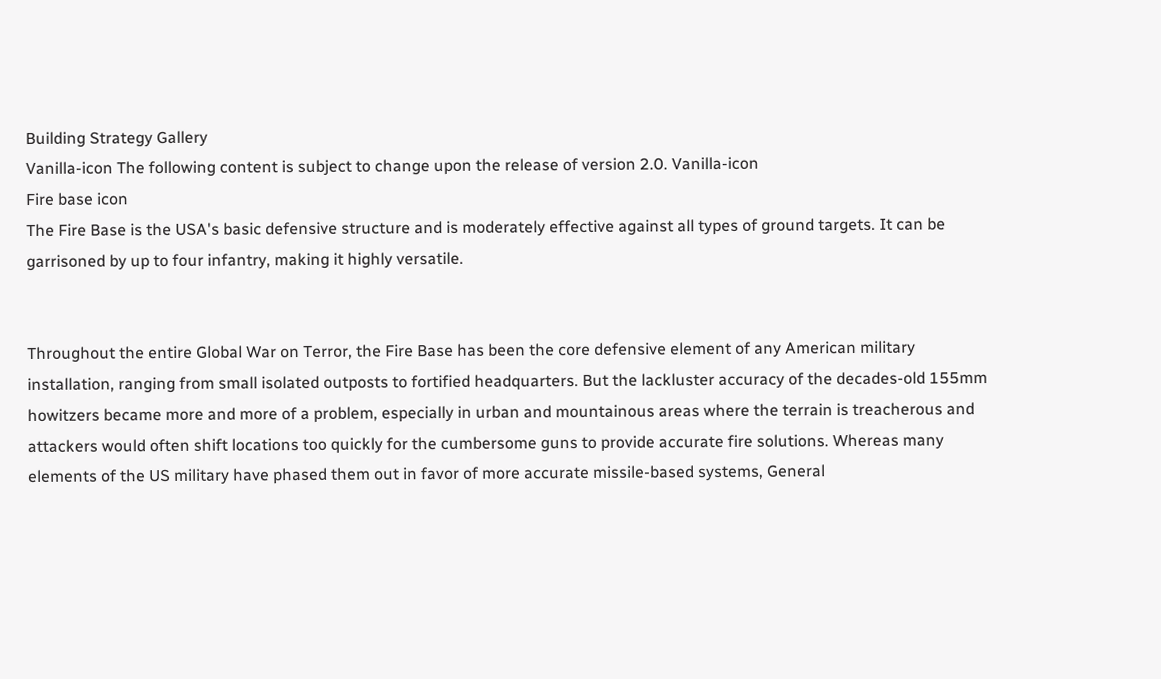Building Strategy Gallery
Vanilla-icon The following content is subject to change upon the release of version 2.0. Vanilla-icon
Fire base icon
The Fire Base is the USA's basic defensive structure and is moderately effective against all types of ground targets. It can be garrisoned by up to four infantry, making it highly versatile.


Throughout the entire Global War on Terror, the Fire Base has been the core defensive element of any American military installation, ranging from small isolated outposts to fortified headquarters. But the lackluster accuracy of the decades-old 155mm howitzers became more and more of a problem, especially in urban and mountainous areas where the terrain is treacherous and attackers would often shift locations too quickly for the cumbersome guns to provide accurate fire solutions. Whereas many elements of the US military have phased them out in favor of more accurate missile-based systems, General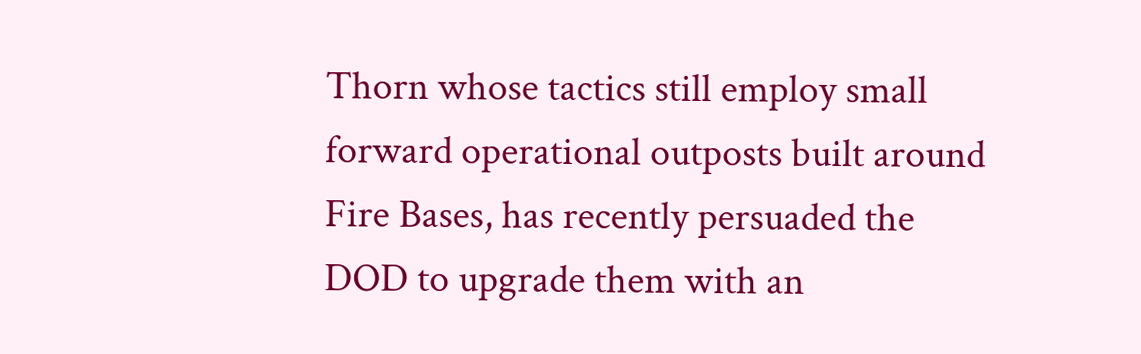Thorn whose tactics still employ small forward operational outposts built around Fire Bases, has recently persuaded the DOD to upgrade them with an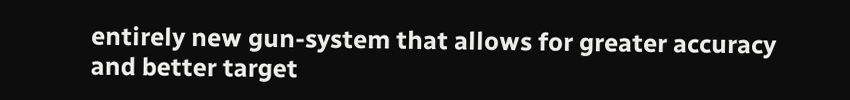entirely new gun-system that allows for greater accuracy and better target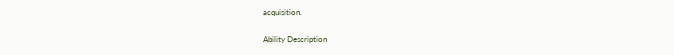acquisition.


Ability Description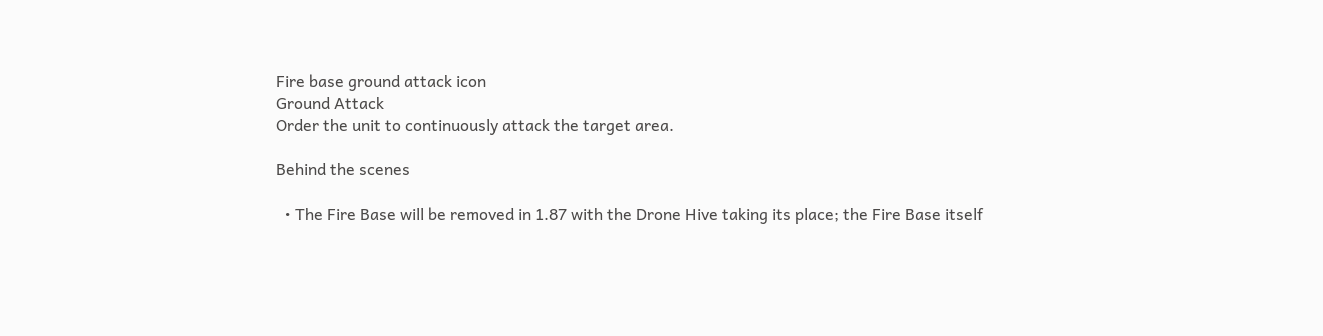Fire base ground attack icon
Ground Attack
Order the unit to continuously attack the target area.

Behind the scenes

  • The Fire Base will be removed in 1.87 with the Drone Hive taking its place; the Fire Base itself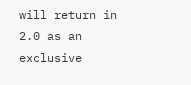will return in 2.0 as an exclusive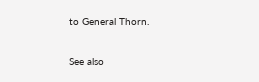to General Thorn.

See also